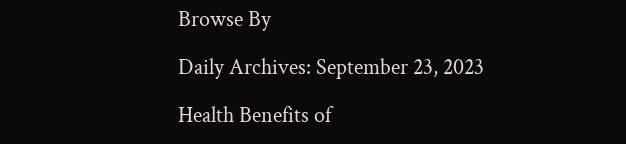Browse By

Daily Archives: September 23, 2023

Health Benefits of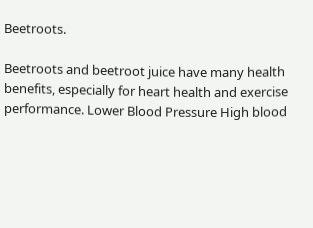Beetroots.

Beetroots and beetroot juice have many health benefits, especially for heart health and exercise performance. Lower Blood Pressure High blood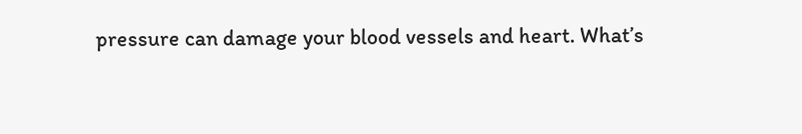pressure can damage your blood vessels and heart. What’s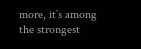more, it’s among the strongest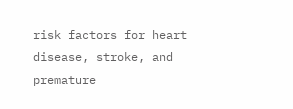risk factors for heart disease, stroke, and premature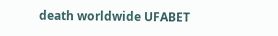death worldwide UFABET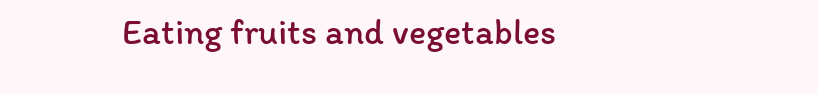Eating fruits and vegetables